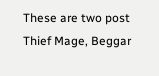These are two post Thief Mage, Beggar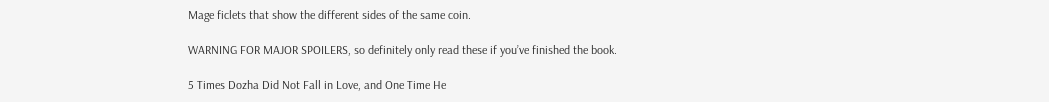Mage ficlets that show the different sides of the same coin.

WARNING FOR MAJOR SPOILERS, so definitely only read these if you’ve finished the book.

5 Times Dozha Did Not Fall in Love, and One Time He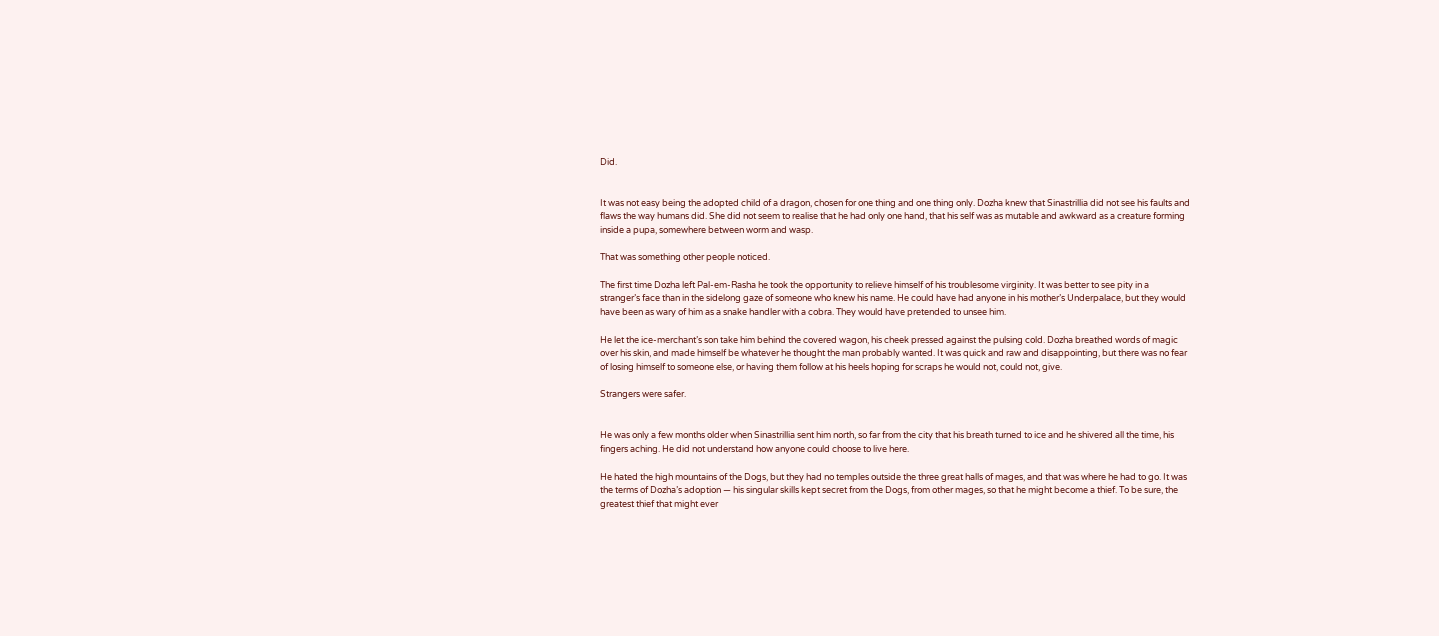Did.


It was not easy being the adopted child of a dragon, chosen for one thing and one thing only. Dozha knew that Sinastrillia did not see his faults and flaws the way humans did. She did not seem to realise that he had only one hand, that his self was as mutable and awkward as a creature forming inside a pupa, somewhere between worm and wasp.

That was something other people noticed.

The first time Dozha left Pal-em-Rasha he took the opportunity to relieve himself of his troublesome virginity. It was better to see pity in a stranger’s face than in the sidelong gaze of someone who knew his name. He could have had anyone in his mother’s Underpalace, but they would have been as wary of him as a snake handler with a cobra. They would have pretended to unsee him.

He let the ice-merchant’s son take him behind the covered wagon, his cheek pressed against the pulsing cold. Dozha breathed words of magic over his skin, and made himself be whatever he thought the man probably wanted. It was quick and raw and disappointing, but there was no fear of losing himself to someone else, or having them follow at his heels hoping for scraps he would not, could not, give.

Strangers were safer.


He was only a few months older when Sinastrillia sent him north, so far from the city that his breath turned to ice and he shivered all the time, his fingers aching. He did not understand how anyone could choose to live here.

He hated the high mountains of the Dogs, but they had no temples outside the three great halls of mages, and that was where he had to go. It was the terms of Dozha’s adoption — his singular skills kept secret from the Dogs, from other mages, so that he might become a thief. To be sure, the greatest thief that might ever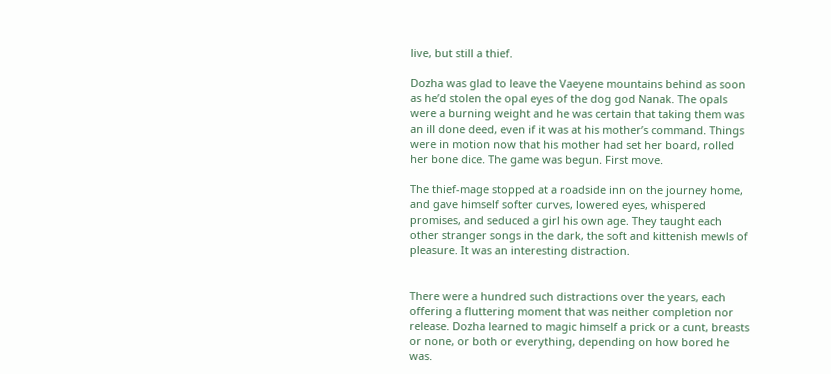live, but still a thief.

Dozha was glad to leave the Vaeyene mountains behind as soon as he’d stolen the opal eyes of the dog god Nanak. The opals were a burning weight and he was certain that taking them was an ill done deed, even if it was at his mother’s command. Things were in motion now that his mother had set her board, rolled her bone dice. The game was begun. First move.

The thief-mage stopped at a roadside inn on the journey home, and gave himself softer curves, lowered eyes, whispered promises, and seduced a girl his own age. They taught each other stranger songs in the dark, the soft and kittenish mewls of pleasure. It was an interesting distraction.


There were a hundred such distractions over the years, each offering a fluttering moment that was neither completion nor release. Dozha learned to magic himself a prick or a cunt, breasts or none, or both or everything, depending on how bored he was.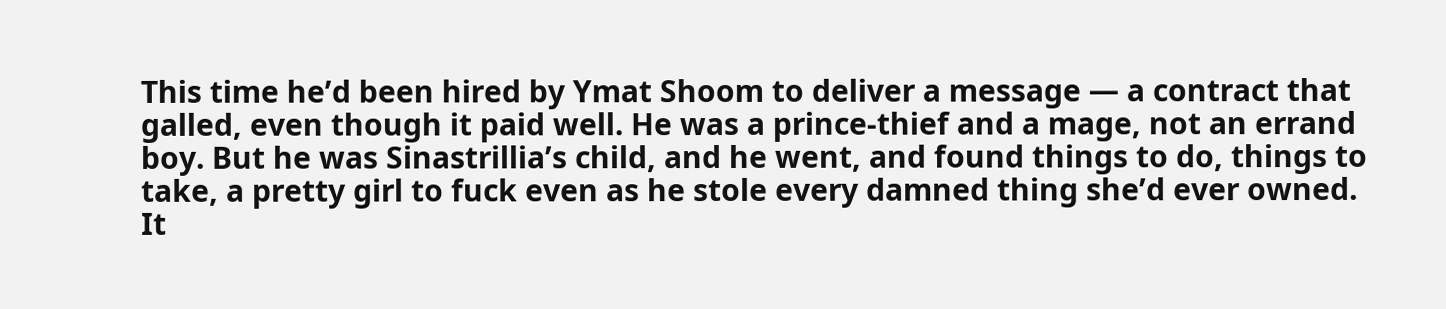This time he’d been hired by Ymat Shoom to deliver a message — a contract that galled, even though it paid well. He was a prince-thief and a mage, not an errand boy. But he was Sinastrillia’s child, and he went, and found things to do, things to take, a pretty girl to fuck even as he stole every damned thing she’d ever owned. It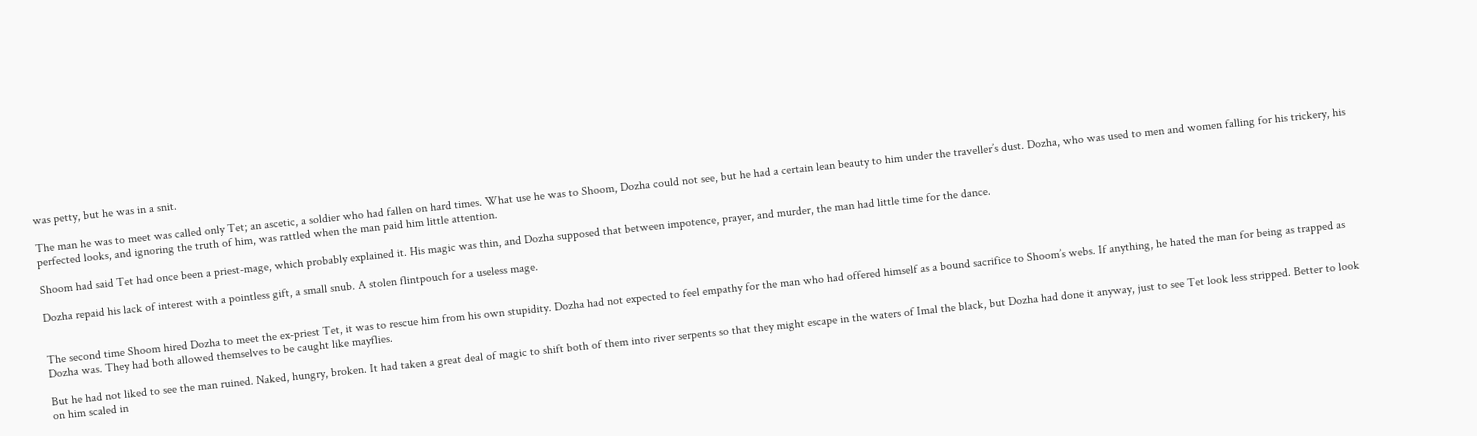was petty, but he was in a snit.

The man he was to meet was called only Tet; an ascetic, a soldier who had fallen on hard times. What use he was to Shoom, Dozha could not see, but he had a certain lean beauty to him under the traveller’s dust. Dozha, who was used to men and women falling for his trickery, his perfected looks, and ignoring the truth of him, was rattled when the man paid him little attention.

Shoom had said Tet had once been a priest-mage, which probably explained it. His magic was thin, and Dozha supposed that between impotence, prayer, and murder, the man had little time for the dance.

Dozha repaid his lack of interest with a pointless gift, a small snub. A stolen flintpouch for a useless mage.


The second time Shoom hired Dozha to meet the ex-priest Tet, it was to rescue him from his own stupidity. Dozha had not expected to feel empathy for the man who had offered himself as a bound sacrifice to Shoom’s webs. If anything, he hated the man for being as trapped as Dozha was. They had both allowed themselves to be caught like mayflies.

But he had not liked to see the man ruined. Naked, hungry, broken. It had taken a great deal of magic to shift both of them into river serpents so that they might escape in the waters of Imal the black, but Dozha had done it anyway, just to see Tet look less stripped. Better to look on him scaled in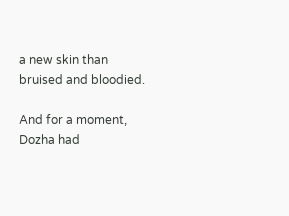a new skin than bruised and bloodied.

And for a moment, Dozha had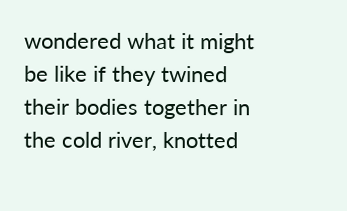wondered what it might be like if they twined their bodies together in the cold river, knotted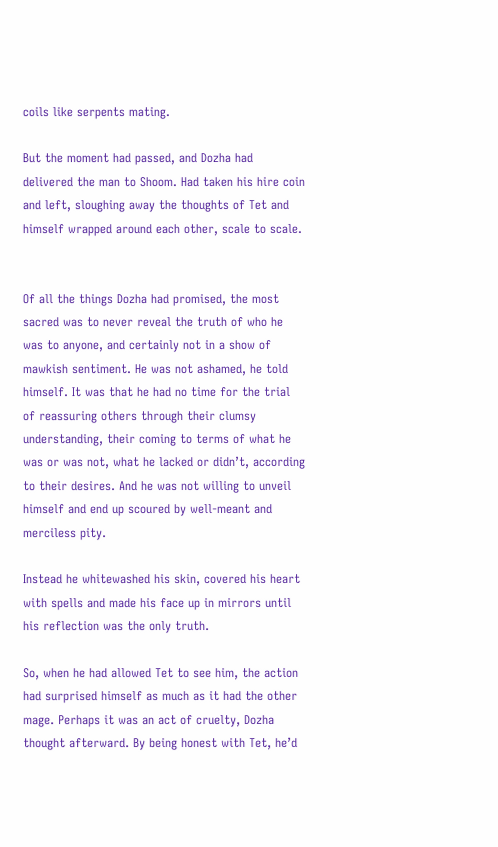coils like serpents mating.

But the moment had passed, and Dozha had delivered the man to Shoom. Had taken his hire coin and left, sloughing away the thoughts of Tet and himself wrapped around each other, scale to scale.


Of all the things Dozha had promised, the most sacred was to never reveal the truth of who he was to anyone, and certainly not in a show of mawkish sentiment. He was not ashamed, he told himself. It was that he had no time for the trial of reassuring others through their clumsy understanding, their coming to terms of what he was or was not, what he lacked or didn’t, according to their desires. And he was not willing to unveil himself and end up scoured by well-meant and merciless pity.

Instead he whitewashed his skin, covered his heart with spells and made his face up in mirrors until his reflection was the only truth.

So, when he had allowed Tet to see him, the action had surprised himself as much as it had the other mage. Perhaps it was an act of cruelty, Dozha thought afterward. By being honest with Tet, he’d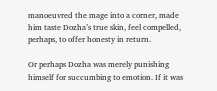manoeuvred the mage into a corner, made him taste Dozha’s true skin, feel compelled, perhaps, to offer honesty in return.

Or perhaps Dozha was merely punishing himself for succumbing to emotion. If it was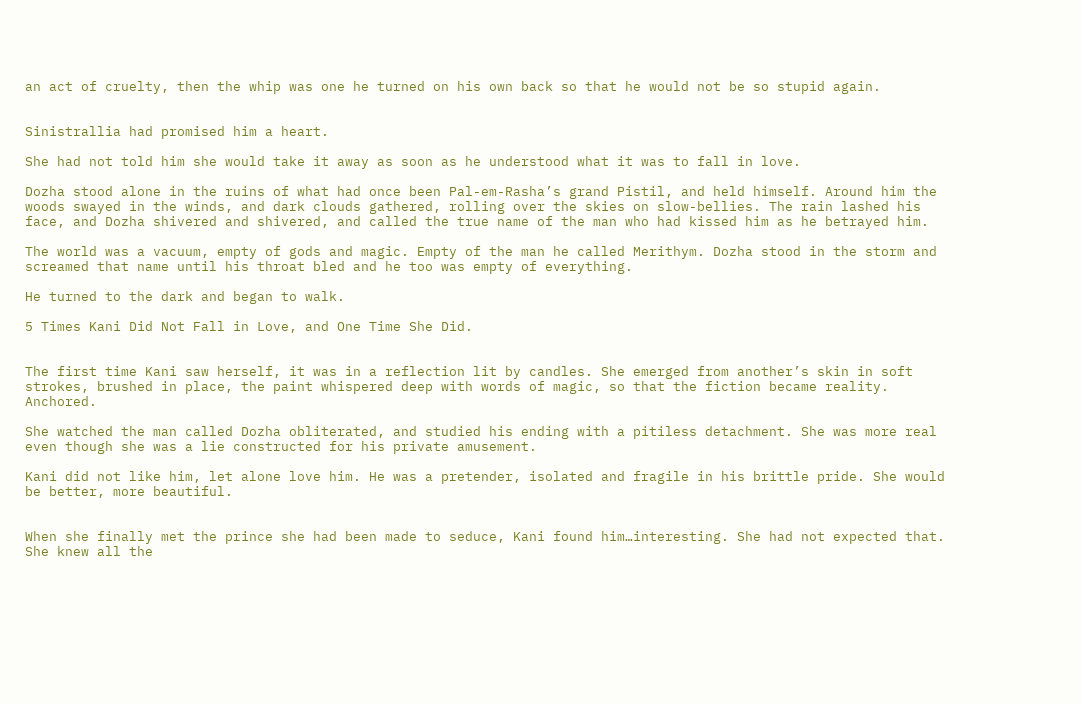an act of cruelty, then the whip was one he turned on his own back so that he would not be so stupid again.


Sinistrallia had promised him a heart.

She had not told him she would take it away as soon as he understood what it was to fall in love.

Dozha stood alone in the ruins of what had once been Pal-em-Rasha’s grand Pistil, and held himself. Around him the woods swayed in the winds, and dark clouds gathered, rolling over the skies on slow-bellies. The rain lashed his face, and Dozha shivered and shivered, and called the true name of the man who had kissed him as he betrayed him.

The world was a vacuum, empty of gods and magic. Empty of the man he called Merithym. Dozha stood in the storm and screamed that name until his throat bled and he too was empty of everything.

He turned to the dark and began to walk.

5 Times Kani Did Not Fall in Love, and One Time She Did.


The first time Kani saw herself, it was in a reflection lit by candles. She emerged from another’s skin in soft strokes, brushed in place, the paint whispered deep with words of magic, so that the fiction became reality. Anchored.

She watched the man called Dozha obliterated, and studied his ending with a pitiless detachment. She was more real even though she was a lie constructed for his private amusement.

Kani did not like him, let alone love him. He was a pretender, isolated and fragile in his brittle pride. She would be better, more beautiful.


When she finally met the prince she had been made to seduce, Kani found him…interesting. She had not expected that. She knew all the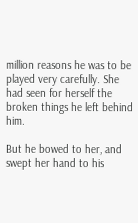million reasons he was to be played very carefully. She had seen for herself the broken things he left behind him.

But he bowed to her, and swept her hand to his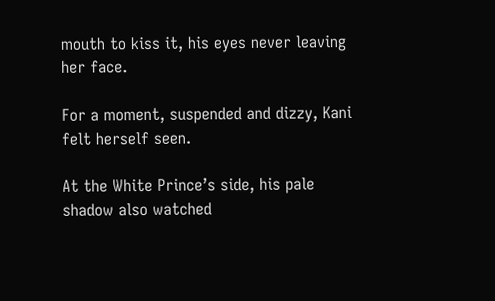mouth to kiss it, his eyes never leaving her face.

For a moment, suspended and dizzy, Kani felt herself seen.

At the White Prince’s side, his pale shadow also watched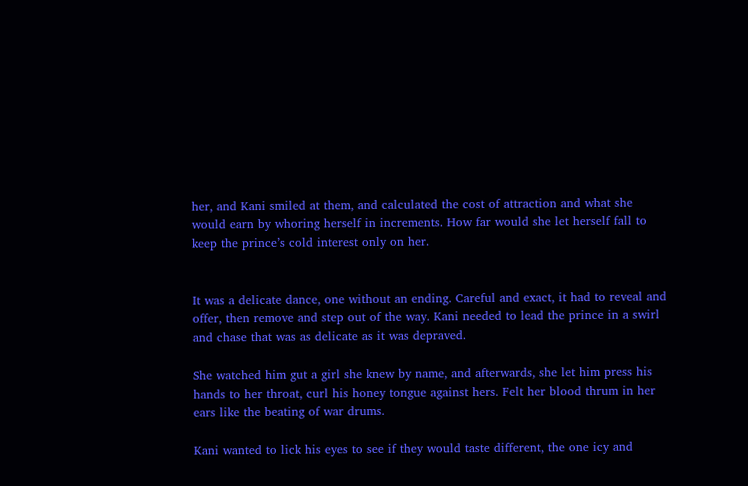her, and Kani smiled at them, and calculated the cost of attraction and what she would earn by whoring herself in increments. How far would she let herself fall to keep the prince’s cold interest only on her.


It was a delicate dance, one without an ending. Careful and exact, it had to reveal and offer, then remove and step out of the way. Kani needed to lead the prince in a swirl and chase that was as delicate as it was depraved.

She watched him gut a girl she knew by name, and afterwards, she let him press his hands to her throat, curl his honey tongue against hers. Felt her blood thrum in her ears like the beating of war drums.

Kani wanted to lick his eyes to see if they would taste different, the one icy and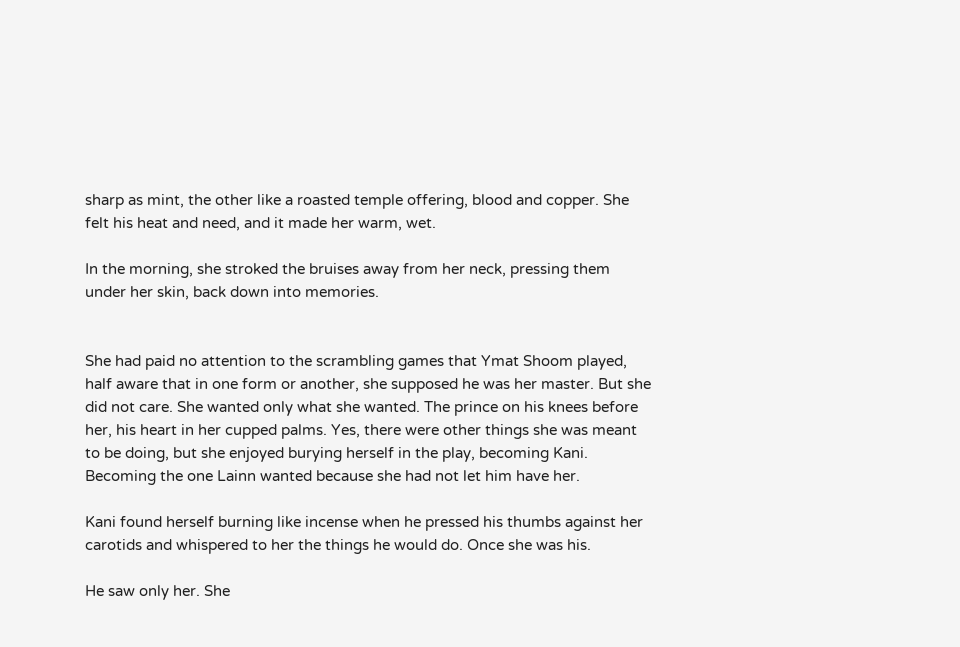sharp as mint, the other like a roasted temple offering, blood and copper. She felt his heat and need, and it made her warm, wet.

In the morning, she stroked the bruises away from her neck, pressing them under her skin, back down into memories.


She had paid no attention to the scrambling games that Ymat Shoom played, half aware that in one form or another, she supposed he was her master. But she did not care. She wanted only what she wanted. The prince on his knees before her, his heart in her cupped palms. Yes, there were other things she was meant to be doing, but she enjoyed burying herself in the play, becoming Kani. Becoming the one Lainn wanted because she had not let him have her.

Kani found herself burning like incense when he pressed his thumbs against her carotids and whispered to her the things he would do. Once she was his.

He saw only her. She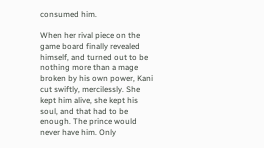consumed him.

When her rival piece on the game board finally revealed himself, and turned out to be nothing more than a mage broken by his own power, Kani cut swiftly, mercilessly. She kept him alive, she kept his soul, and that had to be enough. The prince would never have him. Only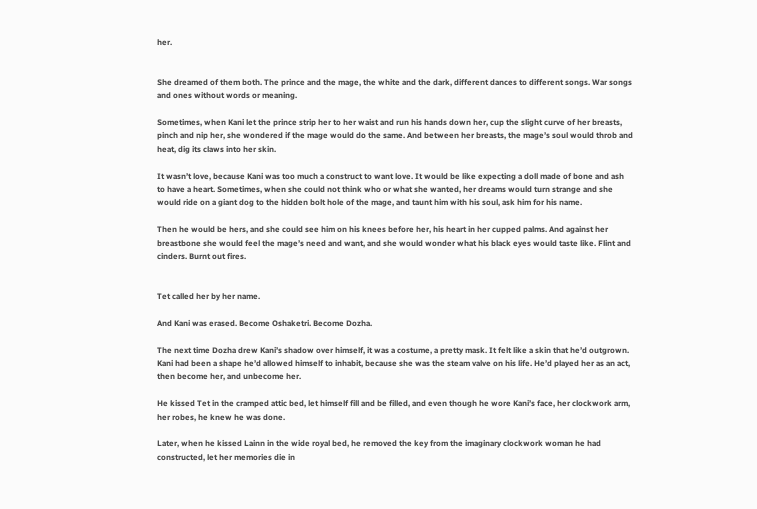her.


She dreamed of them both. The prince and the mage, the white and the dark, different dances to different songs. War songs and ones without words or meaning.

Sometimes, when Kani let the prince strip her to her waist and run his hands down her, cup the slight curve of her breasts, pinch and nip her, she wondered if the mage would do the same. And between her breasts, the mage’s soul would throb and heat, dig its claws into her skin.

It wasn’t love, because Kani was too much a construct to want love. It would be like expecting a doll made of bone and ash to have a heart. Sometimes, when she could not think who or what she wanted, her dreams would turn strange and she would ride on a giant dog to the hidden bolt hole of the mage, and taunt him with his soul, ask him for his name.

Then he would be hers, and she could see him on his knees before her, his heart in her cupped palms. And against her breastbone she would feel the mage’s need and want, and she would wonder what his black eyes would taste like. Flint and cinders. Burnt out fires.


Tet called her by her name.

And Kani was erased. Become Oshaketri. Become Dozha.

The next time Dozha drew Kani’s shadow over himself, it was a costume, a pretty mask. It felt like a skin that he’d outgrown. Kani had been a shape he’d allowed himself to inhabit, because she was the steam valve on his life. He’d played her as an act, then become her, and unbecome her.

He kissed Tet in the cramped attic bed, let himself fill and be filled, and even though he wore Kani’s face, her clockwork arm, her robes, he knew he was done.

Later, when he kissed Lainn in the wide royal bed, he removed the key from the imaginary clockwork woman he had constructed, let her memories die in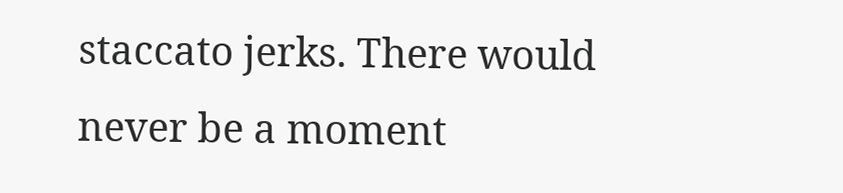staccato jerks. There would never be a moment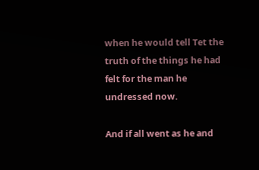when he would tell Tet the truth of the things he had felt for the man he undressed now.

And if all went as he and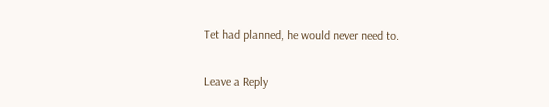Tet had planned, he would never need to.

Leave a Reply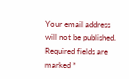Your email address will not be published. Required fields are marked *